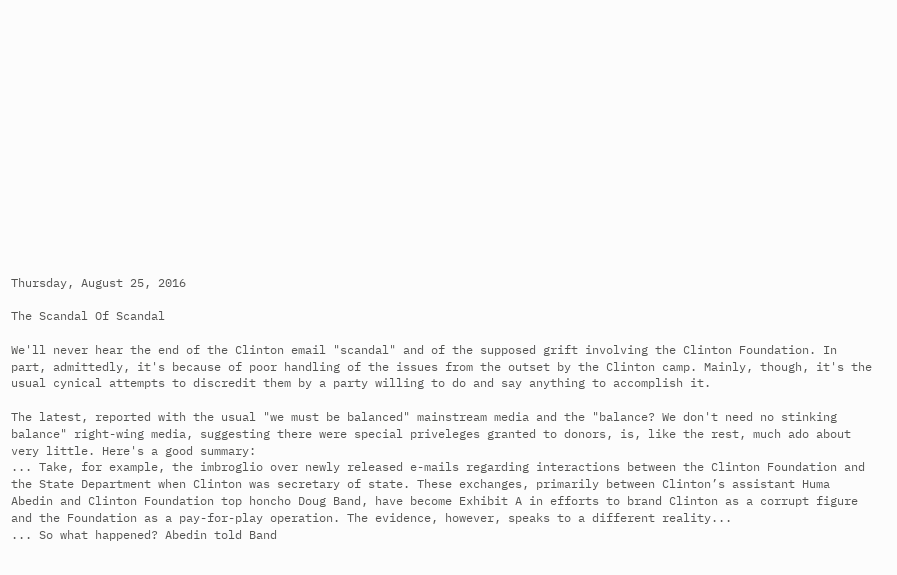Thursday, August 25, 2016

The Scandal Of Scandal

We'll never hear the end of the Clinton email "scandal" and of the supposed grift involving the Clinton Foundation. In part, admittedly, it's because of poor handling of the issues from the outset by the Clinton camp. Mainly, though, it's the usual cynical attempts to discredit them by a party willing to do and say anything to accomplish it.

The latest, reported with the usual "we must be balanced" mainstream media and the "balance? We don't need no stinking balance" right-wing media, suggesting there were special priveleges granted to donors, is, like the rest, much ado about very little. Here's a good summary:
... Take, for example, the imbroglio over newly released e-mails regarding interactions between the Clinton Foundation and the State Department when Clinton was secretary of state. These exchanges, primarily between Clinton’s assistant Huma Abedin and Clinton Foundation top honcho Doug Band, have become Exhibit A in efforts to brand Clinton as a corrupt figure and the Foundation as a pay-for-play operation. The evidence, however, speaks to a different reality...
... So what happened? Abedin told Band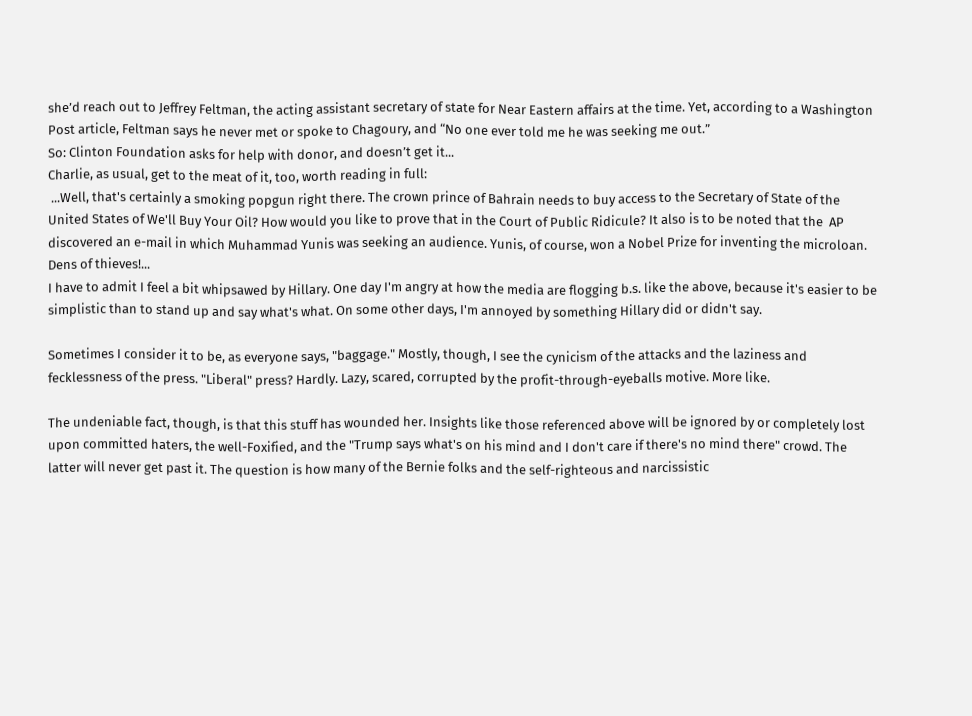she’d reach out to Jeffrey Feltman, the acting assistant secretary of state for Near Eastern affairs at the time. Yet, according to a Washington Post article, Feltman says he never met or spoke to Chagoury, and “No one ever told me he was seeking me out.”
So: Clinton Foundation asks for help with donor, and doesn’t get it...
Charlie, as usual, get to the meat of it, too, worth reading in full:
 ...Well, that's certainly a smoking popgun right there. The crown prince of Bahrain needs to buy access to the Secretary of State of the United States of We'll Buy Your Oil? How would you like to prove that in the Court of Public Ridicule? It also is to be noted that the  AP discovered an e-mail in which Muhammad Yunis was seeking an audience. Yunis, of course, won a Nobel Prize for inventing the microloan. Dens of thieves!...
I have to admit I feel a bit whipsawed by Hillary. One day I'm angry at how the media are flogging b.s. like the above, because it's easier to be simplistic than to stand up and say what's what. On some other days, I'm annoyed by something Hillary did or didn't say.

Sometimes I consider it to be, as everyone says, "baggage." Mostly, though, I see the cynicism of the attacks and the laziness and fecklessness of the press. "Liberal" press? Hardly. Lazy, scared, corrupted by the profit-through-eyeballs motive. More like.

The undeniable fact, though, is that this stuff has wounded her. Insights like those referenced above will be ignored by or completely lost upon committed haters, the well-Foxified, and the "Trump says what's on his mind and I don't care if there's no mind there" crowd. The latter will never get past it. The question is how many of the Bernie folks and the self-righteous and narcissistic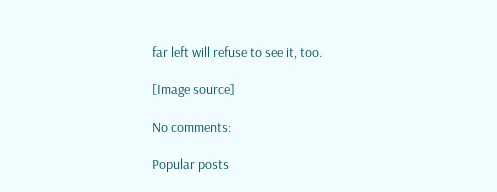far left will refuse to see it, too.

[Image source]

No comments:

Popular posts